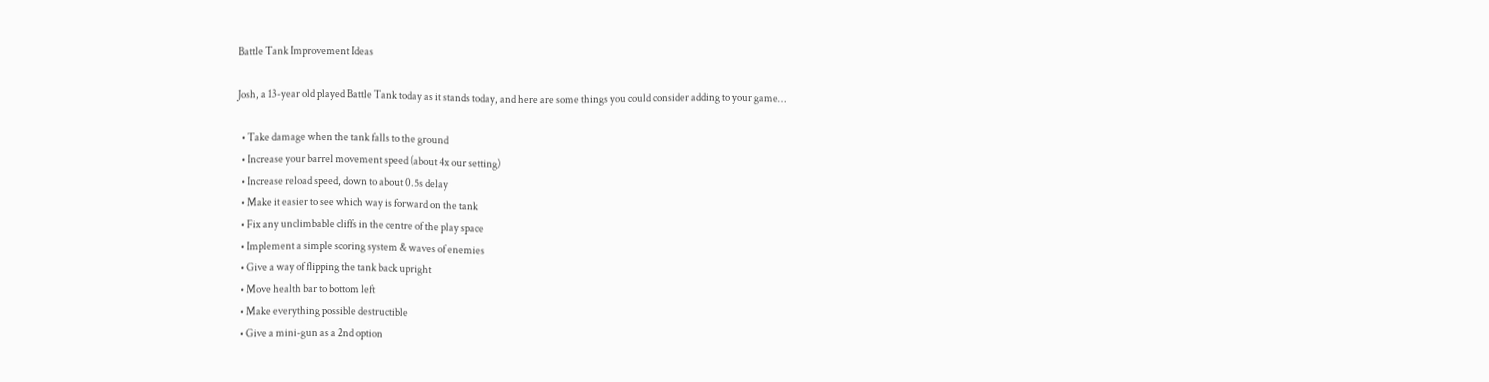Battle Tank Improvement Ideas

Josh, a 13-year old played Battle Tank today as it stands today, and here are some things you could consider adding to your game…

  • Take damage when the tank falls to the ground
  • Increase your barrel movement speed (about 4x our setting)
  • Increase reload speed, down to about 0.5s delay
  • Make it easier to see which way is forward on the tank
  • Fix any unclimbable cliffs in the centre of the play space
  • Implement a simple scoring system & waves of enemies
  • Give a way of flipping the tank back upright
  • Move health bar to bottom left
  • Make everything possible destructible
  • Give a mini-gun as a 2nd option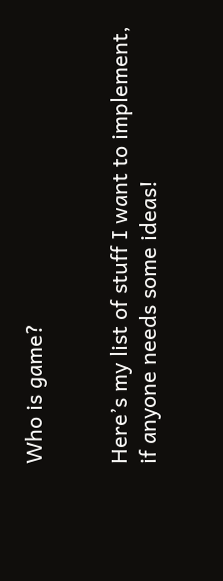Who is game?


Here’s my list of stuff I want to implement, if anyone needs some ideas!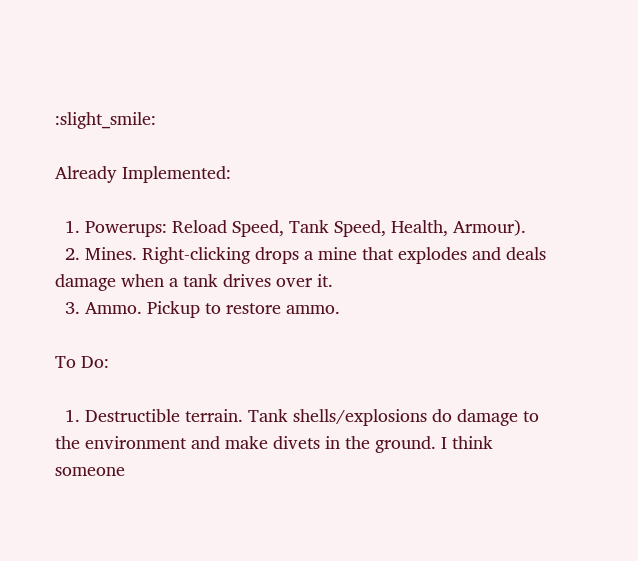:slight_smile:

Already Implemented:

  1. Powerups: Reload Speed, Tank Speed, Health, Armour).
  2. Mines. Right-clicking drops a mine that explodes and deals damage when a tank drives over it.
  3. Ammo. Pickup to restore ammo.

To Do:

  1. Destructible terrain. Tank shells/explosions do damage to the environment and make divets in the ground. I think someone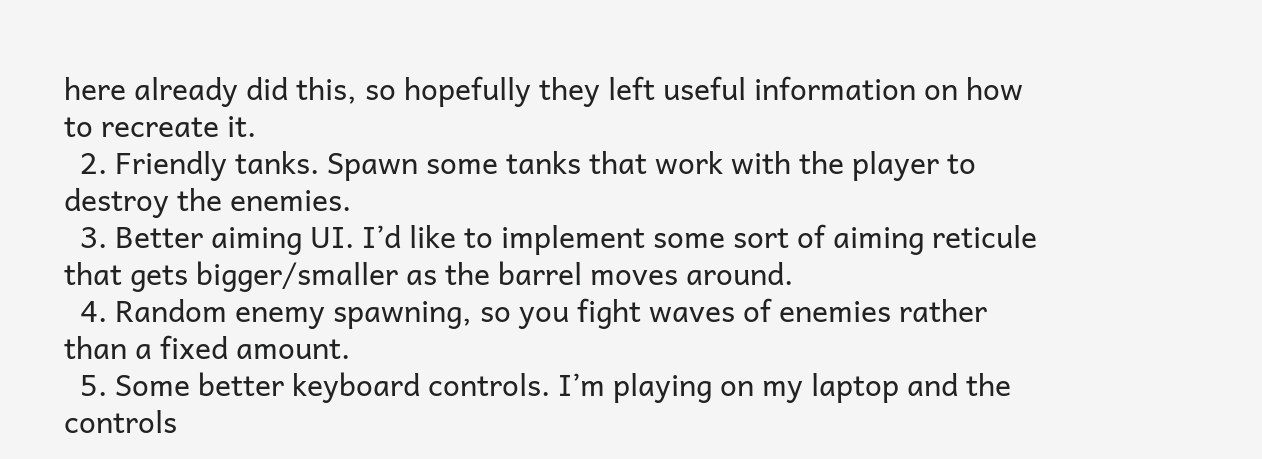here already did this, so hopefully they left useful information on how to recreate it.
  2. Friendly tanks. Spawn some tanks that work with the player to destroy the enemies.
  3. Better aiming UI. I’d like to implement some sort of aiming reticule that gets bigger/smaller as the barrel moves around.
  4. Random enemy spawning, so you fight waves of enemies rather than a fixed amount.
  5. Some better keyboard controls. I’m playing on my laptop and the controls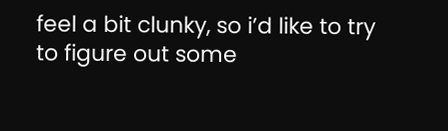feel a bit clunky, so i’d like to try to figure out some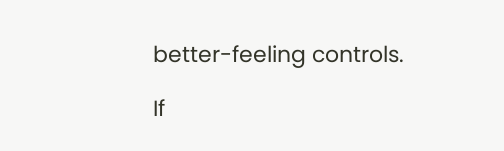better-feeling controls.

If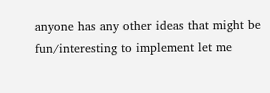anyone has any other ideas that might be fun/interesting to implement let me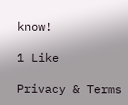know!

1 Like

Privacy & Terms